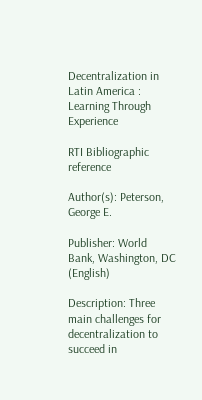Decentralization in Latin America : Learning Through Experience

RTI Bibliographic reference

Author(s): Peterson, George E.

Publisher: World Bank, Washington, DC (English)

Description: Three main challenges for decentralization to succeed in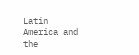Latin America and the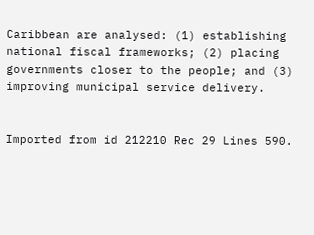Caribbean are analysed: (1) establishing national fiscal frameworks; (2) placing governments closer to the people; and (3) improving municipal service delivery.


Imported from id 212210 Rec 29 Lines 590.